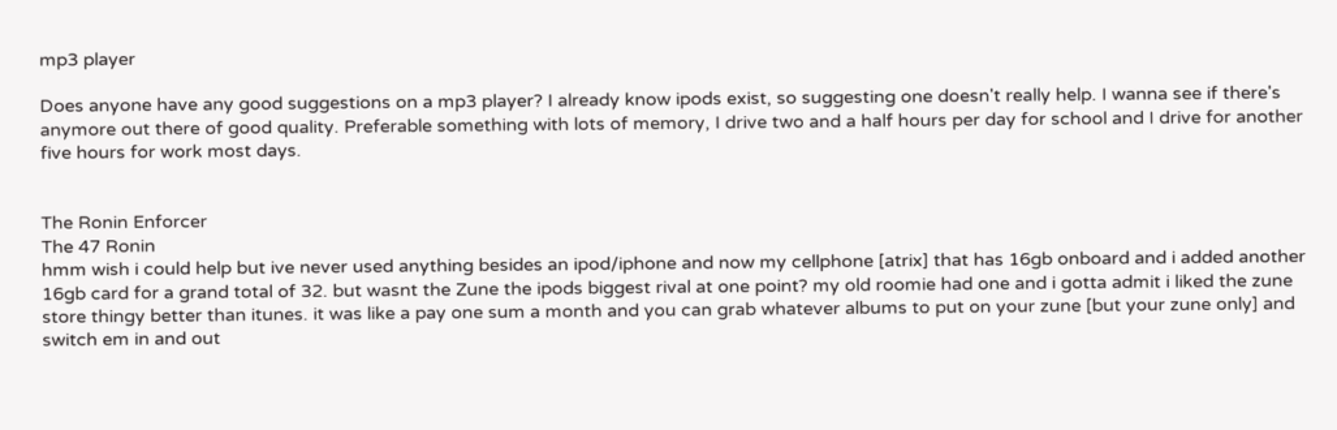mp3 player

Does anyone have any good suggestions on a mp3 player? I already know ipods exist, so suggesting one doesn't really help. I wanna see if there's anymore out there of good quality. Preferable something with lots of memory, I drive two and a half hours per day for school and I drive for another five hours for work most days.


The Ronin Enforcer
The 47 Ronin
hmm wish i could help but ive never used anything besides an ipod/iphone and now my cellphone [atrix] that has 16gb onboard and i added another 16gb card for a grand total of 32. but wasnt the Zune the ipods biggest rival at one point? my old roomie had one and i gotta admit i liked the zune store thingy better than itunes. it was like a pay one sum a month and you can grab whatever albums to put on your zune [but your zune only] and switch em in and out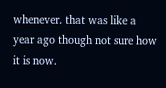whenever. that was like a year ago though not sure how it is now.